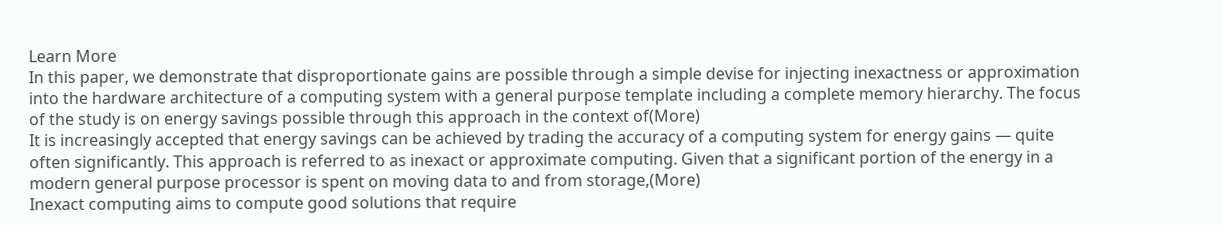Learn More
In this paper, we demonstrate that disproportionate gains are possible through a simple devise for injecting inexactness or approximation into the hardware architecture of a computing system with a general purpose template including a complete memory hierarchy. The focus of the study is on energy savings possible through this approach in the context of(More)
It is increasingly accepted that energy savings can be achieved by trading the accuracy of a computing system for energy gains — quite often significantly. This approach is referred to as inexact or approximate computing. Given that a significant portion of the energy in a modern general purpose processor is spent on moving data to and from storage,(More)
Inexact computing aims to compute good solutions that require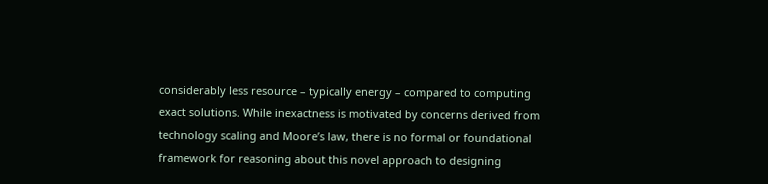considerably less resource – typically energy – compared to computing exact solutions. While inexactness is motivated by concerns derived from technology scaling and Moore’s law, there is no formal or foundational framework for reasoning about this novel approach to designing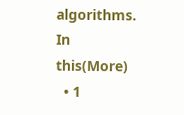algorithms. In this(More)
  • 1